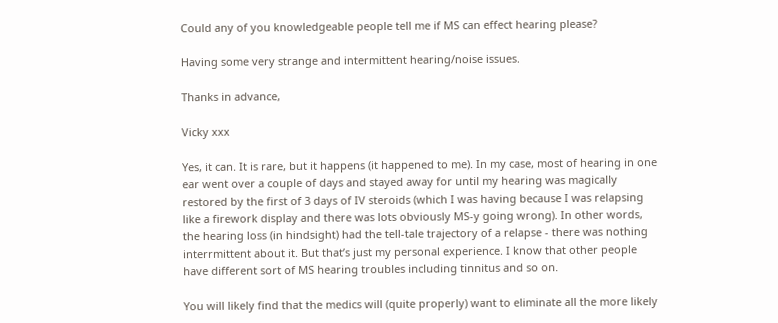Could any of you knowledgeable people tell me if MS can effect hearing please?

Having some very strange and intermittent hearing/noise issues.

Thanks in advance,

Vicky xxx

Yes, it can. It is rare, but it happens (it happened to me). In my case, most of hearing in one ear went over a couple of days and stayed away for until my hearing was magically restored by the first of 3 days of IV steroids (which I was having because I was relapsing like a firework display and there was lots obviously MS-y going wrong). In other words, the hearing loss (in hindsight) had the tell-tale trajectory of a relapse - there was nothing interrmittent about it. But that’s just my personal experience. I know that other people have different sort of MS hearing troubles including tinnitus and so on.

You will likely find that the medics will (quite properly) want to eliminate all the more likely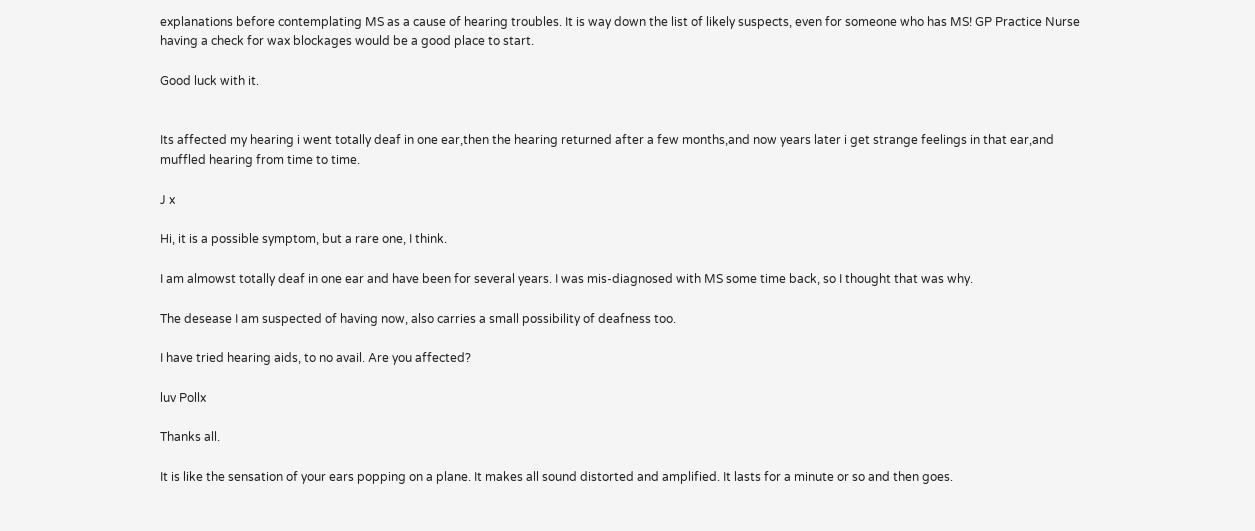explanations before contemplating MS as a cause of hearing troubles. It is way down the list of likely suspects, even for someone who has MS! GP Practice Nurse having a check for wax blockages would be a good place to start.

Good luck with it.


Its affected my hearing i went totally deaf in one ear,then the hearing returned after a few months,and now years later i get strange feelings in that ear,and muffled hearing from time to time.

J x

Hi, it is a possible symptom, but a rare one, I think.

I am almowst totally deaf in one ear and have been for several years. I was mis-diagnosed with MS some time back, so I thought that was why.

The desease I am suspected of having now, also carries a small possibility of deafness too.

I have tried hearing aids, to no avail. Are you affected?

luv Pollx

Thanks all.

It is like the sensation of your ears popping on a plane. It makes all sound distorted and amplified. It lasts for a minute or so and then goes.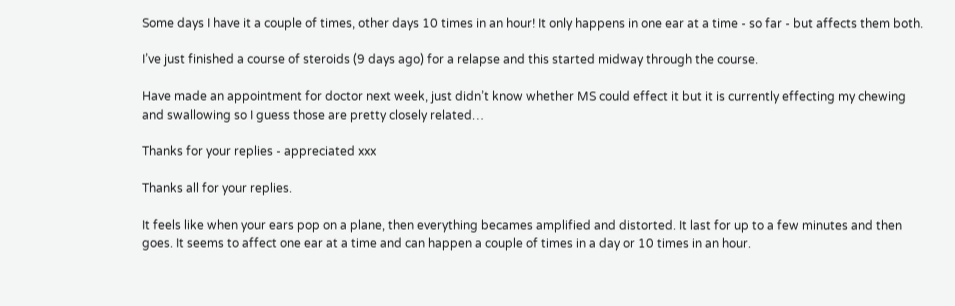Some days I have it a couple of times, other days 10 times in an hour! It only happens in one ear at a time - so far - but affects them both.

I’ve just finished a course of steroids (9 days ago) for a relapse and this started midway through the course.

Have made an appointment for doctor next week, just didn’t know whether MS could effect it but it is currently effecting my chewing and swallowing so I guess those are pretty closely related…

Thanks for your replies - appreciated xxx

Thanks all for your replies.

It feels like when your ears pop on a plane, then everything becames amplified and distorted. It last for up to a few minutes and then goes. It seems to affect one ear at a time and can happen a couple of times in a day or 10 times in an hour.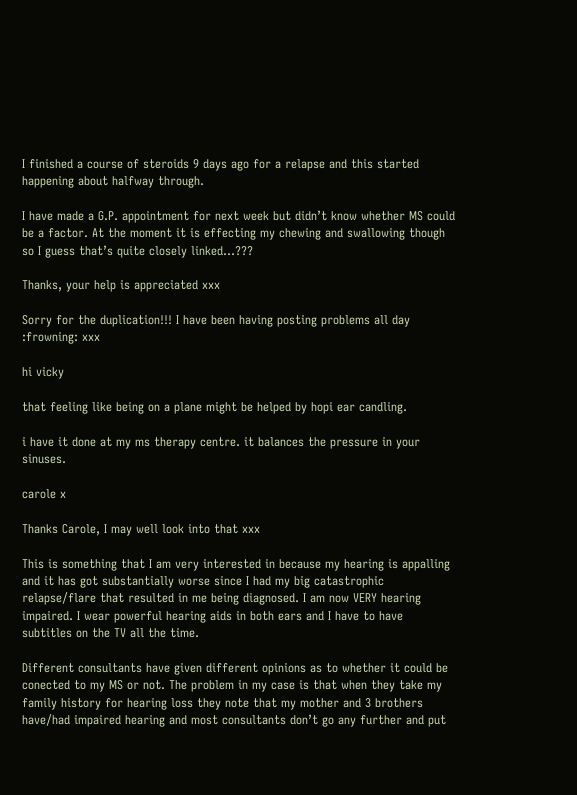I finished a course of steroids 9 days ago for a relapse and this started happening about halfway through.

I have made a G.P. appointment for next week but didn’t know whether MS could be a factor. At the moment it is effecting my chewing and swallowing though so I guess that’s quite closely linked…???

Thanks, your help is appreciated xxx

Sorry for the duplication!!! I have been having posting problems all day :frowning: xxx

hi vicky

that feeling like being on a plane might be helped by hopi ear candling.

i have it done at my ms therapy centre. it balances the pressure in your sinuses.

carole x

Thanks Carole, I may well look into that xxx

This is something that I am very interested in because my hearing is appalling and it has got substantially worse since I had my big catastrophic relapse/flare that resulted in me being diagnosed. I am now VERY hearing impaired. I wear powerful hearing aids in both ears and I have to have subtitles on the TV all the time.

Different consultants have given different opinions as to whether it could be conected to my MS or not. The problem in my case is that when they take my family history for hearing loss they note that my mother and 3 brothers have/had impaired hearing and most consultants don’t go any further and put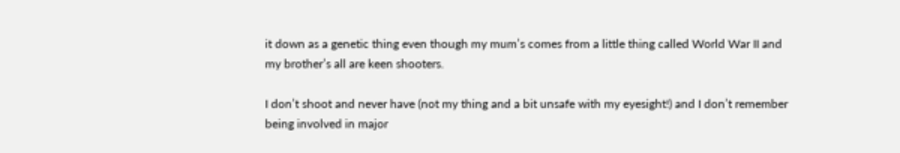it down as a genetic thing even though my mum’s comes from a little thing called World War II and my brother’s all are keen shooters.

I don’t shoot and never have (not my thing and a bit unsafe with my eyesight!) and I don’t remember being involved in major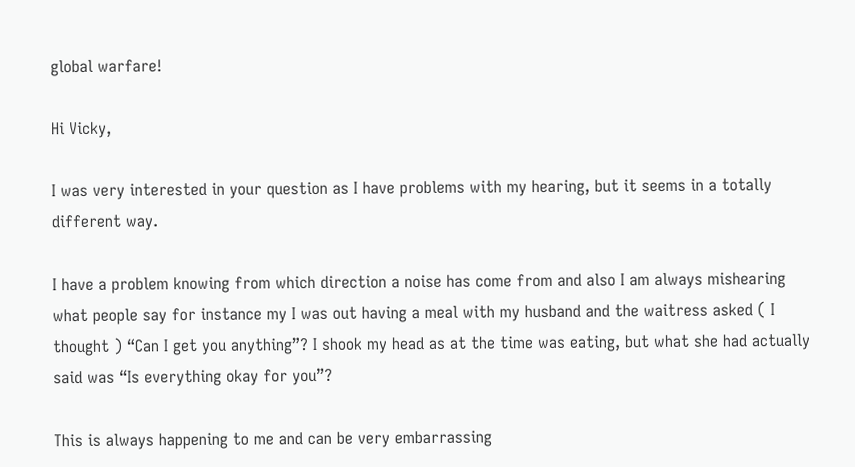global warfare!

Hi Vicky,

I was very interested in your question as I have problems with my hearing, but it seems in a totally different way.

I have a problem knowing from which direction a noise has come from and also I am always mishearing what people say for instance my I was out having a meal with my husband and the waitress asked ( I thought ) “Can I get you anything”? I shook my head as at the time was eating, but what she had actually said was “Is everything okay for you”?

This is always happening to me and can be very embarrassing